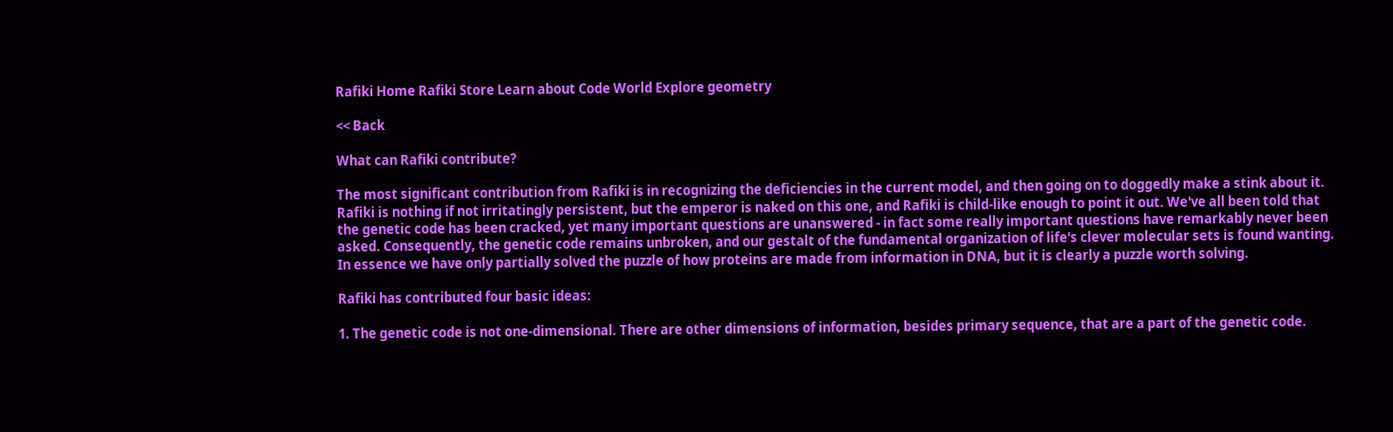Rafiki Home Rafiki Store Learn about Code World Explore geometry

<< Back

What can Rafiki contribute?

The most significant contribution from Rafiki is in recognizing the deficiencies in the current model, and then going on to doggedly make a stink about it. Rafiki is nothing if not irritatingly persistent, but the emperor is naked on this one, and Rafiki is child-like enough to point it out. We've all been told that the genetic code has been cracked, yet many important questions are unanswered - in fact some really important questions have remarkably never been asked. Consequently, the genetic code remains unbroken, and our gestalt of the fundamental organization of life's clever molecular sets is found wanting. In essence we have only partially solved the puzzle of how proteins are made from information in DNA, but it is clearly a puzzle worth solving.

Rafiki has contributed four basic ideas:

1. The genetic code is not one-dimensional. There are other dimensions of information, besides primary sequence, that are a part of the genetic code.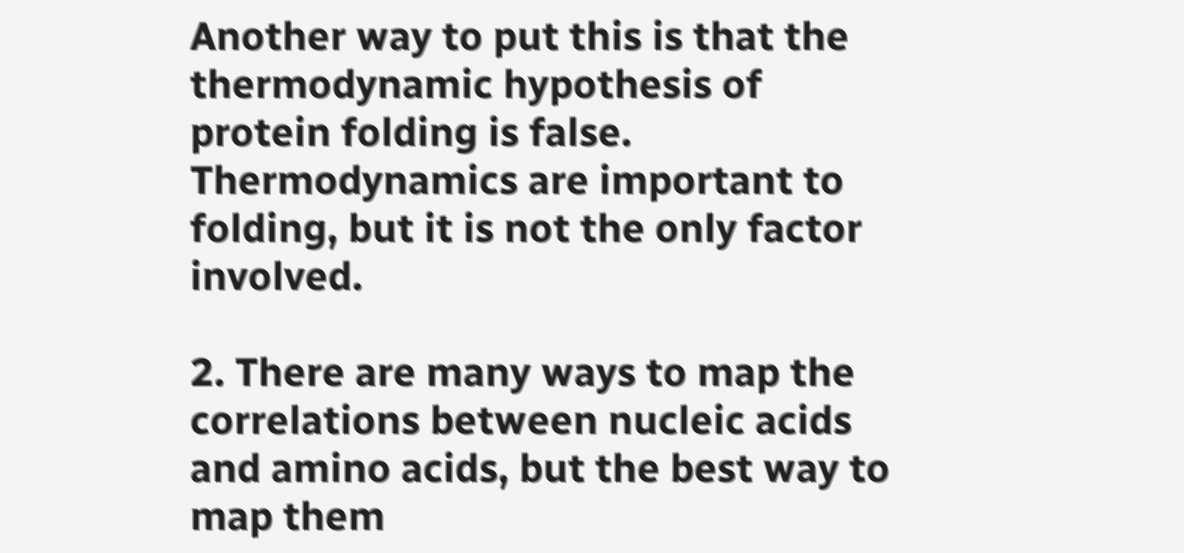Another way to put this is that the thermodynamic hypothesis of protein folding is false. Thermodynamics are important to folding, but it is not the only factor involved.

2. There are many ways to map the correlations between nucleic acids and amino acids, but the best way to map them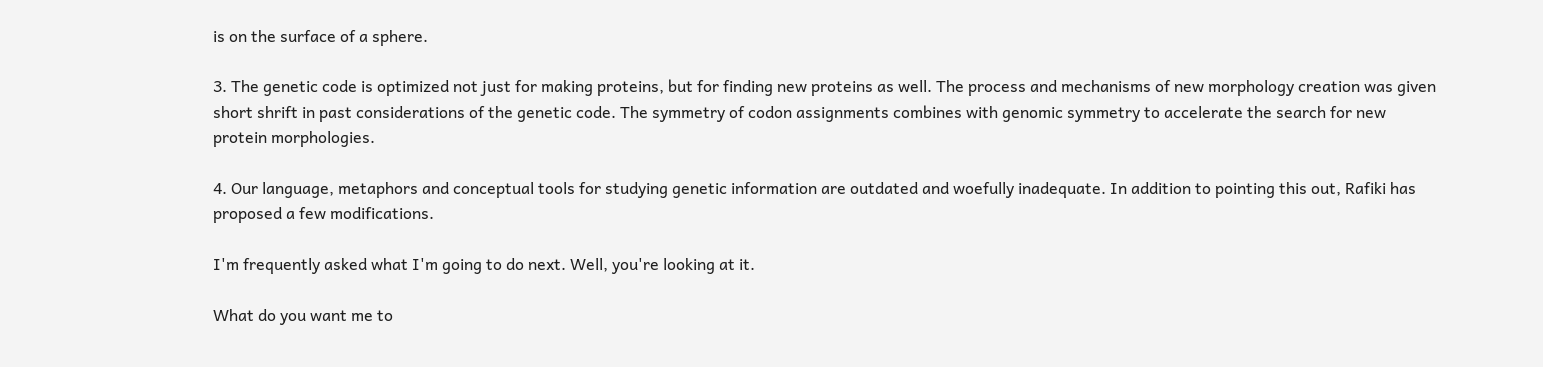is on the surface of a sphere.

3. The genetic code is optimized not just for making proteins, but for finding new proteins as well. The process and mechanisms of new morphology creation was given short shrift in past considerations of the genetic code. The symmetry of codon assignments combines with genomic symmetry to accelerate the search for new protein morphologies.

4. Our language, metaphors and conceptual tools for studying genetic information are outdated and woefully inadequate. In addition to pointing this out, Rafiki has proposed a few modifications.

I'm frequently asked what I'm going to do next. Well, you're looking at it.

What do you want me to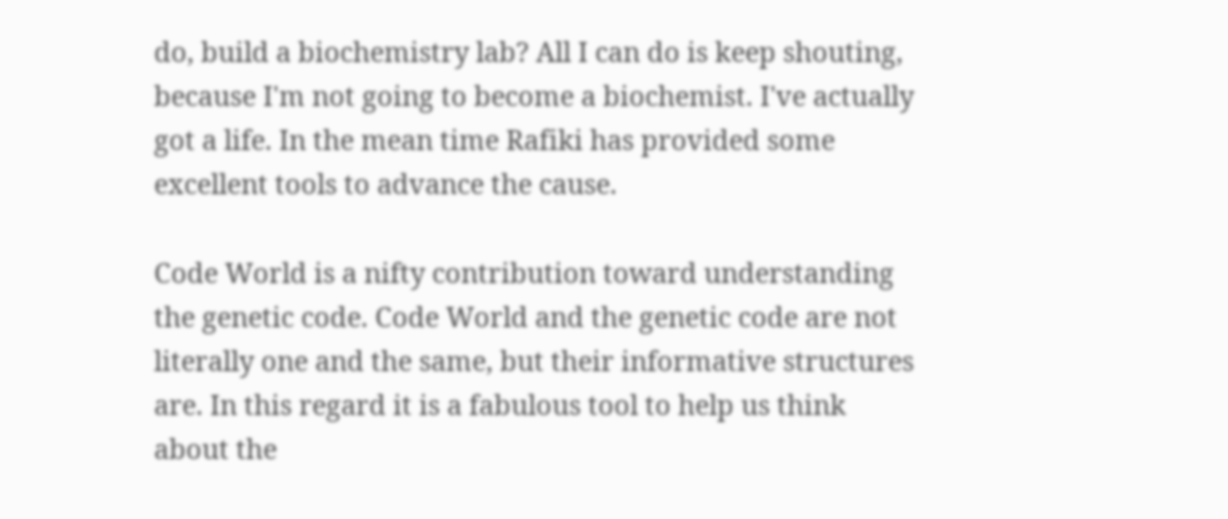do, build a biochemistry lab? All I can do is keep shouting, because I'm not going to become a biochemist. I've actually got a life. In the mean time Rafiki has provided some excellent tools to advance the cause.

Code World is a nifty contribution toward understanding the genetic code. Code World and the genetic code are not literally one and the same, but their informative structures are. In this regard it is a fabulous tool to help us think about the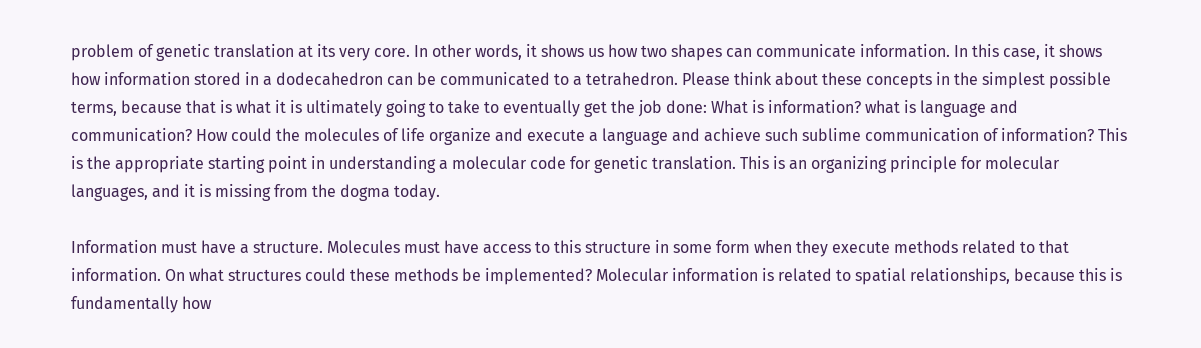problem of genetic translation at its very core. In other words, it shows us how two shapes can communicate information. In this case, it shows how information stored in a dodecahedron can be communicated to a tetrahedron. Please think about these concepts in the simplest possible terms, because that is what it is ultimately going to take to eventually get the job done: What is information? what is language and communication? How could the molecules of life organize and execute a language and achieve such sublime communication of information? This is the appropriate starting point in understanding a molecular code for genetic translation. This is an organizing principle for molecular languages, and it is missing from the dogma today.

Information must have a structure. Molecules must have access to this structure in some form when they execute methods related to that information. On what structures could these methods be implemented? Molecular information is related to spatial relationships, because this is fundamentally how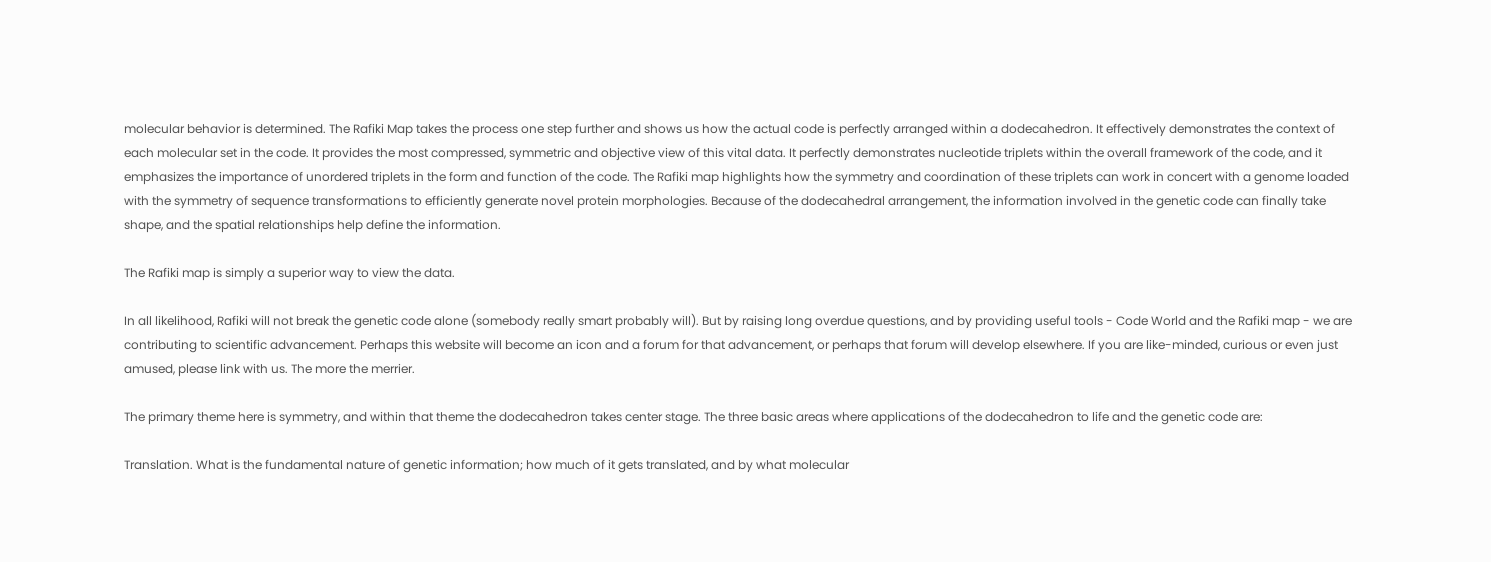molecular behavior is determined. The Rafiki Map takes the process one step further and shows us how the actual code is perfectly arranged within a dodecahedron. It effectively demonstrates the context of each molecular set in the code. It provides the most compressed, symmetric and objective view of this vital data. It perfectly demonstrates nucleotide triplets within the overall framework of the code, and it emphasizes the importance of unordered triplets in the form and function of the code. The Rafiki map highlights how the symmetry and coordination of these triplets can work in concert with a genome loaded with the symmetry of sequence transformations to efficiently generate novel protein morphologies. Because of the dodecahedral arrangement, the information involved in the genetic code can finally take shape, and the spatial relationships help define the information.

The Rafiki map is simply a superior way to view the data.

In all likelihood, Rafiki will not break the genetic code alone (somebody really smart probably will). But by raising long overdue questions, and by providing useful tools - Code World and the Rafiki map - we are contributing to scientific advancement. Perhaps this website will become an icon and a forum for that advancement, or perhaps that forum will develop elsewhere. If you are like-minded, curious or even just amused, please link with us. The more the merrier.

The primary theme here is symmetry, and within that theme the dodecahedron takes center stage. The three basic areas where applications of the dodecahedron to life and the genetic code are:

Translation. What is the fundamental nature of genetic information; how much of it gets translated, and by what molecular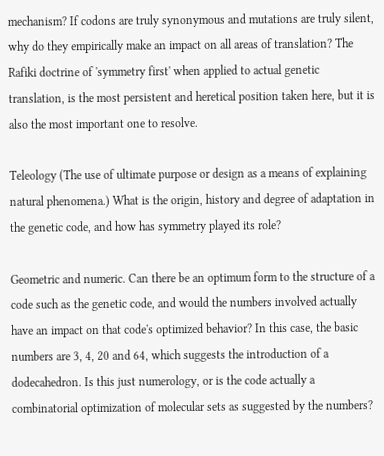mechanism? If codons are truly synonymous and mutations are truly silent, why do they empirically make an impact on all areas of translation? The Rafiki doctrine of 'symmetry first' when applied to actual genetic translation, is the most persistent and heretical position taken here, but it is also the most important one to resolve.

Teleology (The use of ultimate purpose or design as a means of explaining natural phenomena.) What is the origin, history and degree of adaptation in the genetic code, and how has symmetry played its role?

Geometric and numeric. Can there be an optimum form to the structure of a code such as the genetic code, and would the numbers involved actually have an impact on that code's optimized behavior? In this case, the basic numbers are 3, 4, 20 and 64, which suggests the introduction of a dodecahedron. Is this just numerology, or is the code actually a combinatorial optimization of molecular sets as suggested by the numbers?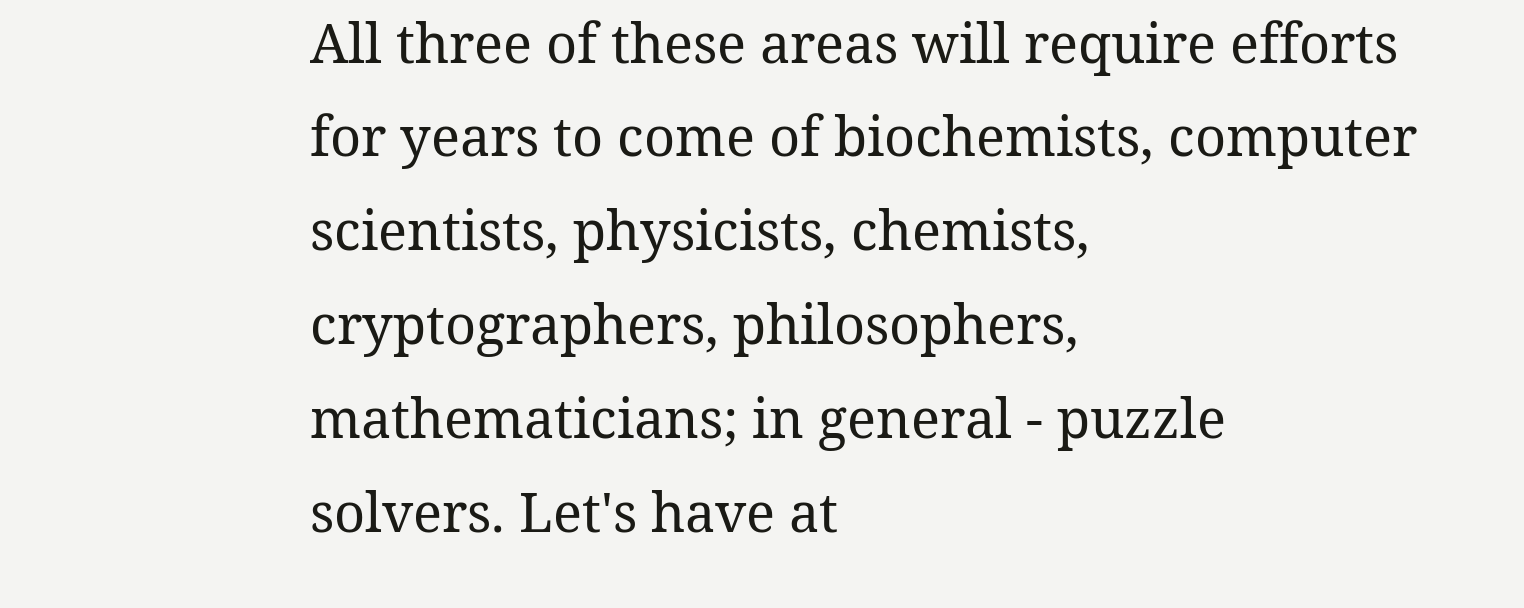All three of these areas will require efforts for years to come of biochemists, computer scientists, physicists, chemists, cryptographers, philosophers, mathematicians; in general - puzzle solvers. Let's have at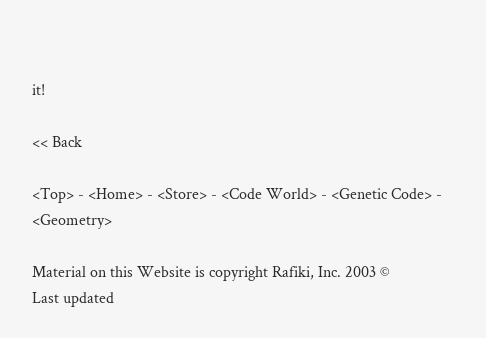it!

<< Back

<Top> - <Home> - <Store> - <Code World> - <Genetic Code> - <Geometry>

Material on this Website is copyright Rafiki, Inc. 2003 ©
Last updated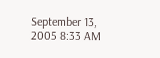September 13, 2005 8:33 AM